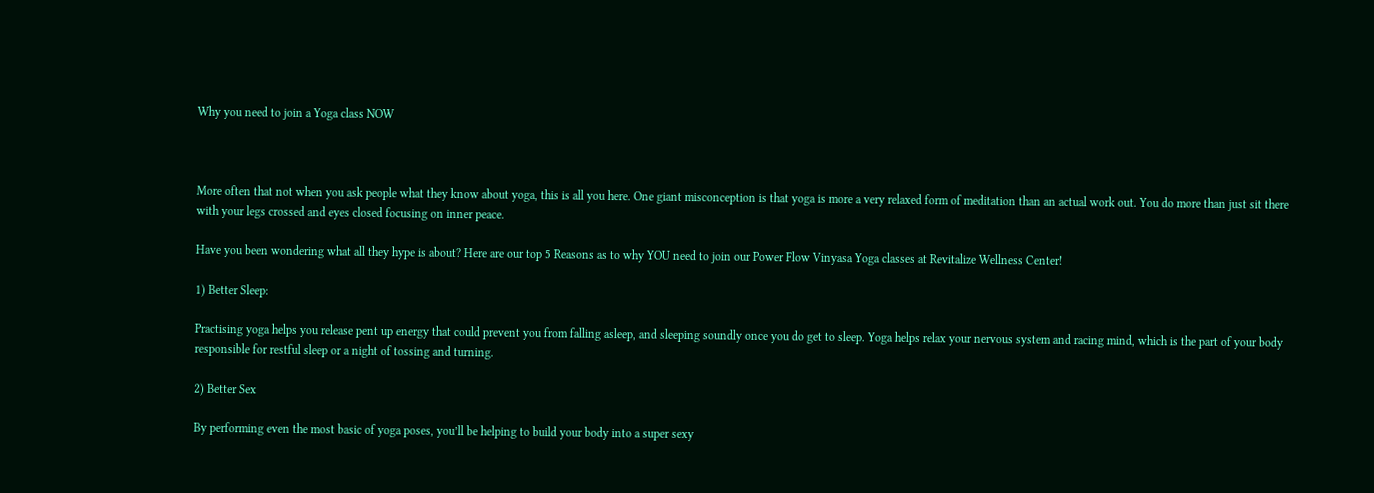Why you need to join a Yoga class NOW



More often that not when you ask people what they know about yoga, this is all you here. One giant misconception is that yoga is more a very relaxed form of meditation than an actual work out. You do more than just sit there with your legs crossed and eyes closed focusing on inner peace.

Have you been wondering what all they hype is about? Here are our top 5 Reasons as to why YOU need to join our Power Flow Vinyasa Yoga classes at Revitalize Wellness Center!

1) Better Sleep:

Practising yoga helps you release pent up energy that could prevent you from falling asleep, and sleeping soundly once you do get to sleep. Yoga helps relax your nervous system and racing mind, which is the part of your body responsible for restful sleep or a night of tossing and turning.

2) Better Sex

By performing even the most basic of yoga poses, you’ll be helping to build your body into a super sexy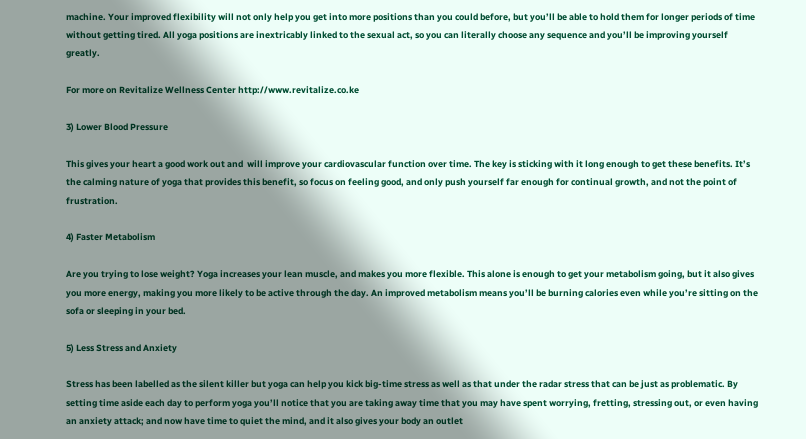machine. Your improved flexibility will not only help you get into more positions than you could before, but you’ll be able to hold them for longer periods of time without getting tired. All yoga positions are inextricably linked to the sexual act, so you can literally choose any sequence and you’ll be improving yourself greatly.

For more on Revitalize Wellness Center http://www.revitalize.co.ke

3) Lower Blood Pressure

This gives your heart a good work out and  will improve your cardiovascular function over time. The key is sticking with it long enough to get these benefits. It’s the calming nature of yoga that provides this benefit, so focus on feeling good, and only push yourself far enough for continual growth, and not the point of frustration.

4) Faster Metabolism

Are you trying to lose weight? Yoga increases your lean muscle, and makes you more flexible. This alone is enough to get your metabolism going, but it also gives you more energy, making you more likely to be active through the day. An improved metabolism means you’ll be burning calories even while you’re sitting on the sofa or sleeping in your bed.

5) Less Stress and Anxiety

Stress has been labelled as the silent killer but yoga can help you kick big-time stress as well as that under the radar stress that can be just as problematic. By setting time aside each day to perform yoga you’ll notice that you are taking away time that you may have spent worrying, fretting, stressing out, or even having an anxiety attack; and now have time to quiet the mind, and it also gives your body an outlet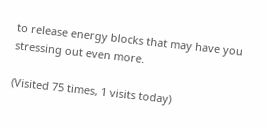to release energy blocks that may have you stressing out even more.

(Visited 75 times, 1 visits today)